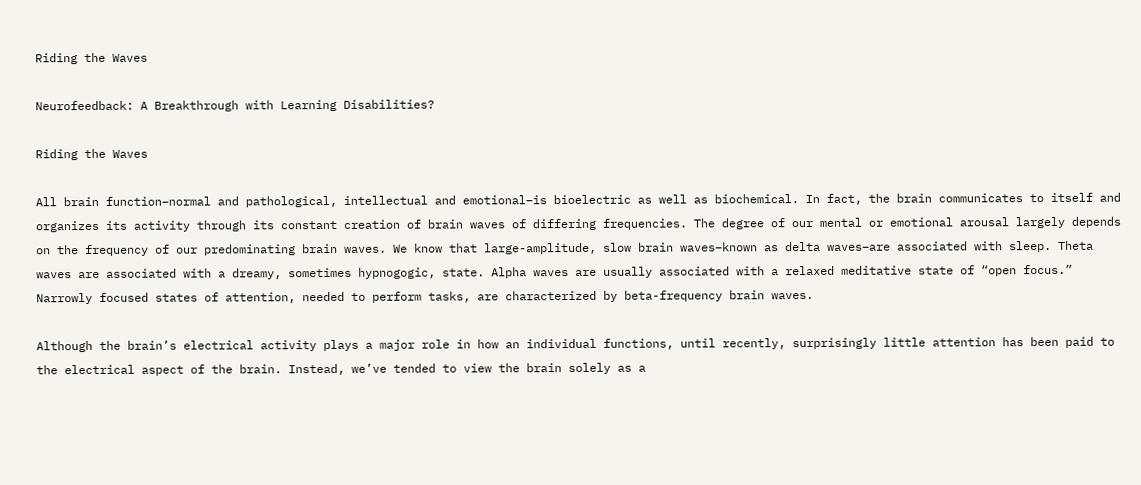Riding the Waves

Neurofeedback: A Breakthrough with Learning Disabilities?

Riding the Waves

All brain function–normal and pathological, intellectual and emotional–is bioelectric as well as biochemical. In fact, the brain communicates to itself and organizes its activity through its constant creation of brain waves of differing frequencies. The degree of our mental or emotional arousal largely depends on the frequency of our predominating brain waves. We know that large-amplitude, slow brain waves–known as delta waves–are associated with sleep. Theta waves are associated with a dreamy, sometimes hypnogogic, state. Alpha waves are usually associated with a relaxed meditative state of “open focus.” Narrowly focused states of attention, needed to perform tasks, are characterized by beta-frequency brain waves.

Although the brain’s electrical activity plays a major role in how an individual functions, until recently, surprisingly little attention has been paid to the electrical aspect of the brain. Instead, we’ve tended to view the brain solely as a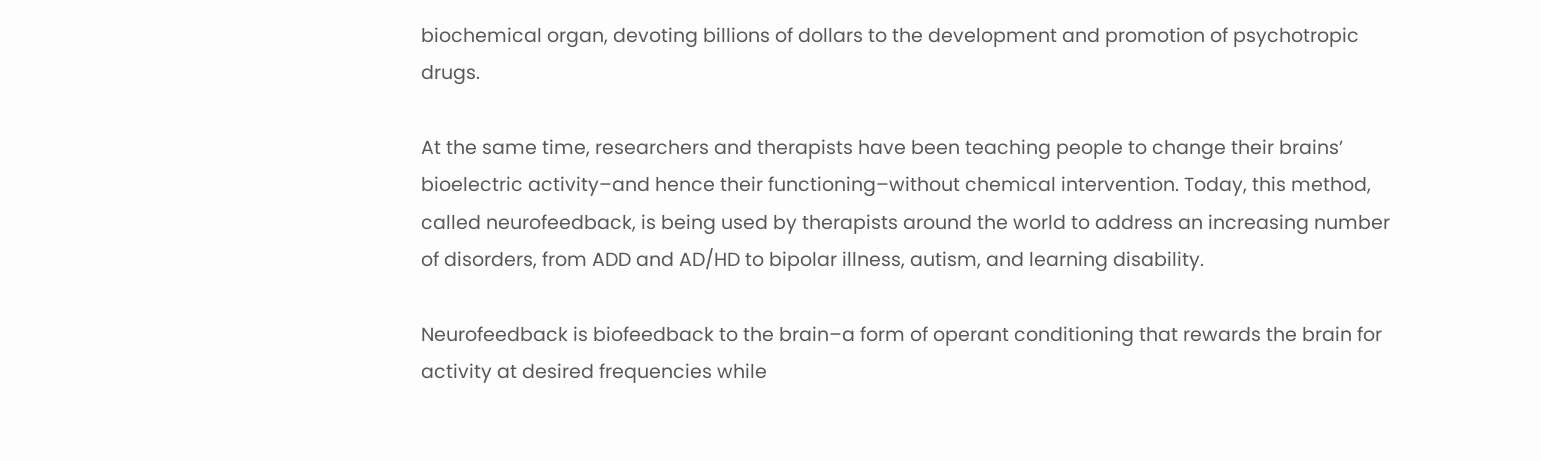biochemical organ, devoting billions of dollars to the development and promotion of psychotropic drugs.

At the same time, researchers and therapists have been teaching people to change their brains’ bioelectric activity–and hence their functioning–without chemical intervention. Today, this method, called neurofeedback, is being used by therapists around the world to address an increasing number of disorders, from ADD and AD/HD to bipolar illness, autism, and learning disability.

Neurofeedback is biofeedback to the brain–a form of operant conditioning that rewards the brain for activity at desired frequencies while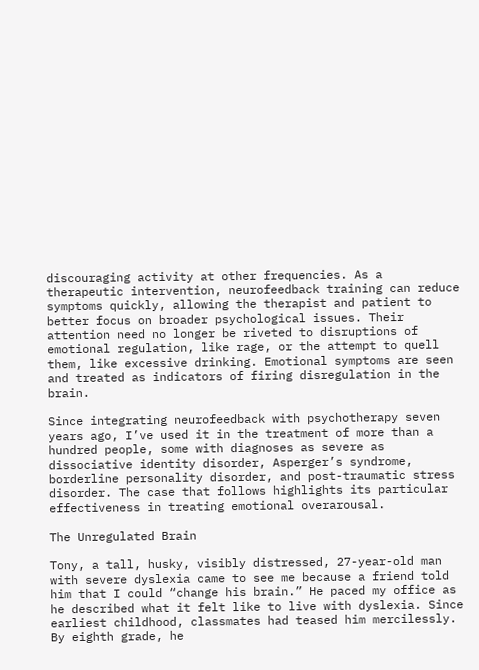discouraging activity at other frequencies. As a therapeutic intervention, neurofeedback training can reduce symptoms quickly, allowing the therapist and patient to better focus on broader psychological issues. Their attention need no longer be riveted to disruptions of emotional regulation, like rage, or the attempt to quell them, like excessive drinking. Emotional symptoms are seen and treated as indicators of firing disregulation in the brain.

Since integrating neurofeedback with psychotherapy seven years ago, I’ve used it in the treatment of more than a hundred people, some with diagnoses as severe as dissociative identity disorder, Asperger’s syndrome, borderline personality disorder, and post-traumatic stress disorder. The case that follows highlights its particular effectiveness in treating emotional overarousal.

The Unregulated Brain

Tony, a tall, husky, visibly distressed, 27-year-old man with severe dyslexia came to see me because a friend told him that I could “change his brain.” He paced my office as he described what it felt like to live with dyslexia. Since earliest childhood, classmates had teased him mercilessly. By eighth grade, he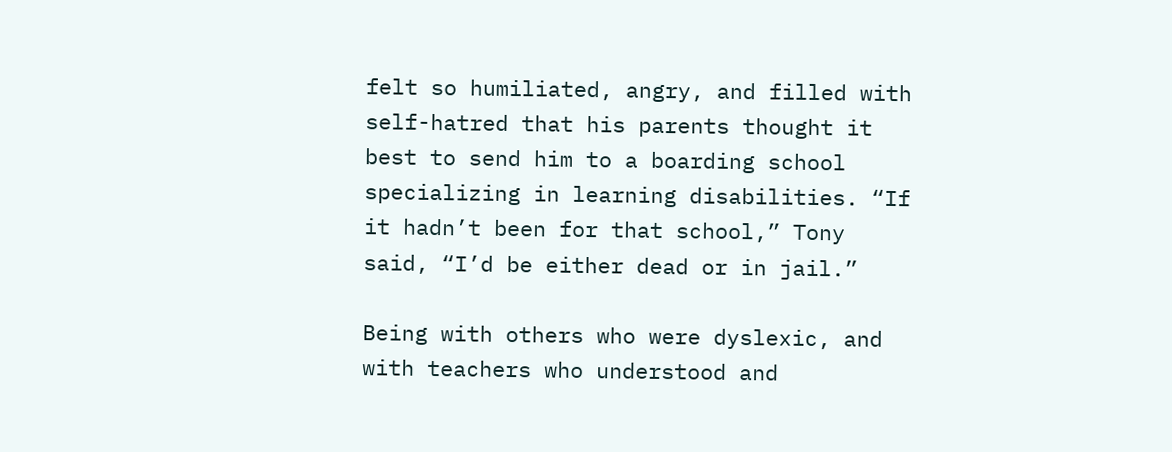felt so humiliated, angry, and filled with self-hatred that his parents thought it best to send him to a boarding school specializing in learning disabilities. “If it hadn’t been for that school,” Tony said, “I’d be either dead or in jail.”

Being with others who were dyslexic, and with teachers who understood and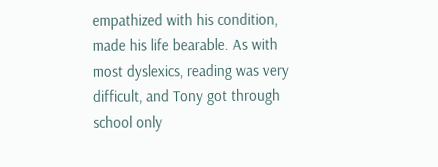empathized with his condition, made his life bearable. As with most dyslexics, reading was very difficult, and Tony got through school only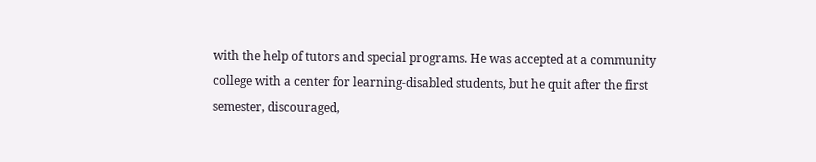with the help of tutors and special programs. He was accepted at a community college with a center for learning-disabled students, but he quit after the first semester, discouraged,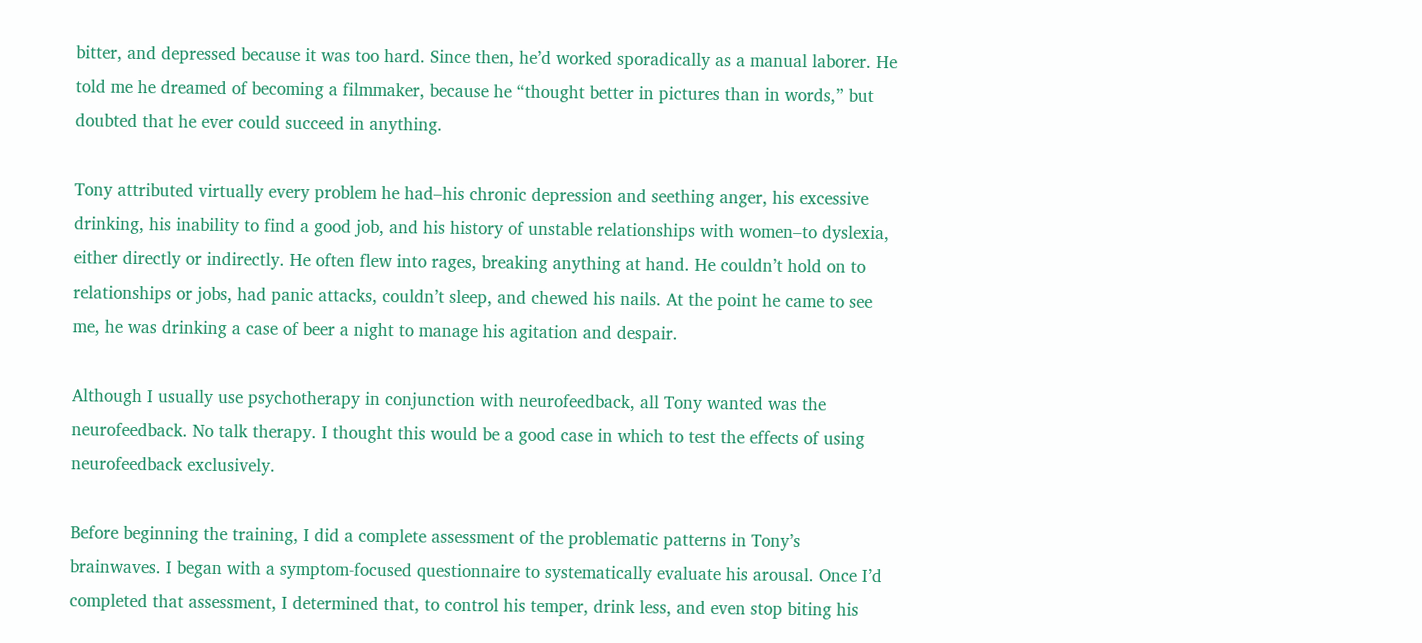bitter, and depressed because it was too hard. Since then, he’d worked sporadically as a manual laborer. He told me he dreamed of becoming a filmmaker, because he “thought better in pictures than in words,” but doubted that he ever could succeed in anything.

Tony attributed virtually every problem he had–his chronic depression and seething anger, his excessive drinking, his inability to find a good job, and his history of unstable relationships with women–to dyslexia, either directly or indirectly. He often flew into rages, breaking anything at hand. He couldn’t hold on to relationships or jobs, had panic attacks, couldn’t sleep, and chewed his nails. At the point he came to see me, he was drinking a case of beer a night to manage his agitation and despair.

Although I usually use psychotherapy in conjunction with neurofeedback, all Tony wanted was the neurofeedback. No talk therapy. I thought this would be a good case in which to test the effects of using neurofeedback exclusively.

Before beginning the training, I did a complete assessment of the problematic patterns in Tony’s brainwaves. I began with a symptom-focused questionnaire to systematically evaluate his arousal. Once I’d completed that assessment, I determined that, to control his temper, drink less, and even stop biting his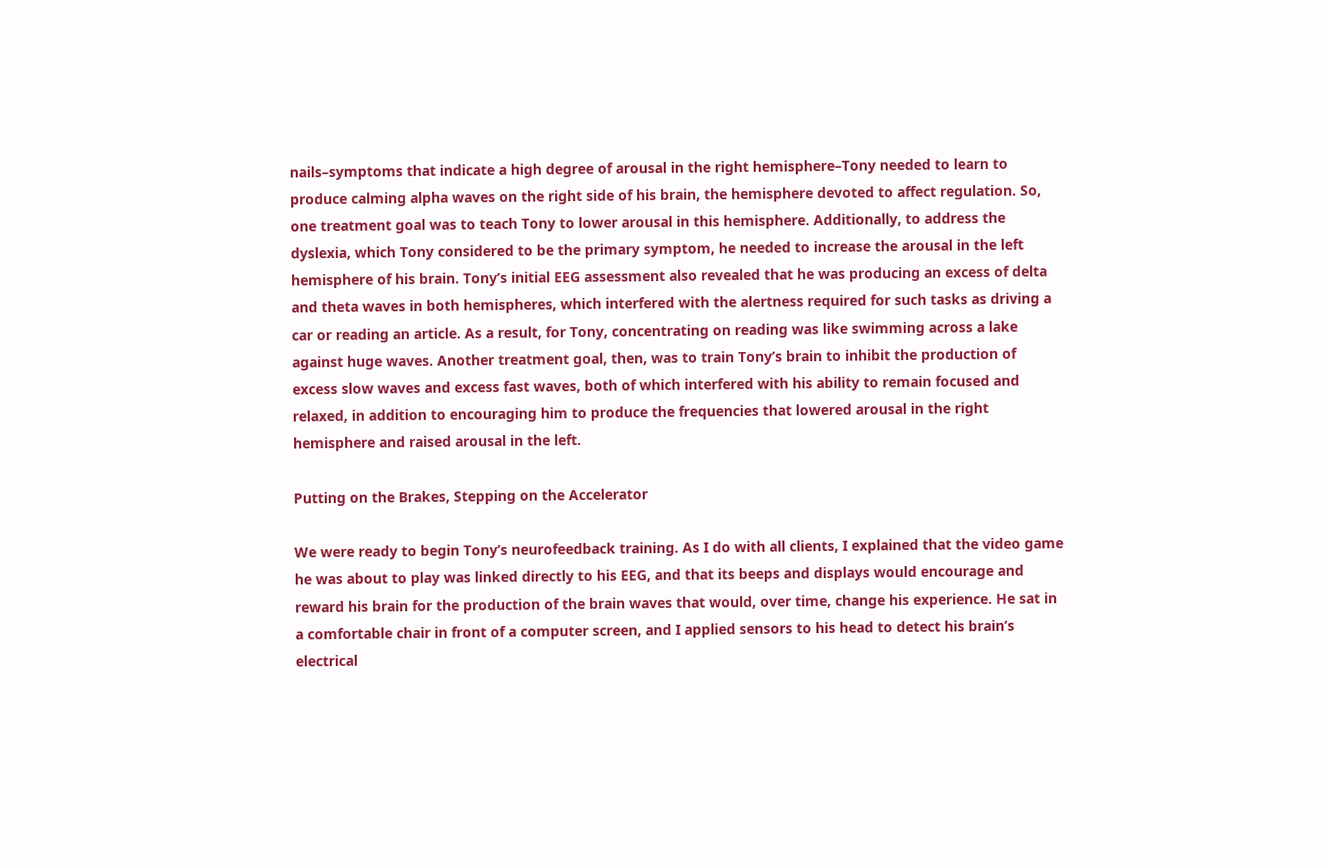nails–symptoms that indicate a high degree of arousal in the right hemisphere–Tony needed to learn to produce calming alpha waves on the right side of his brain, the hemisphere devoted to affect regulation. So, one treatment goal was to teach Tony to lower arousal in this hemisphere. Additionally, to address the dyslexia, which Tony considered to be the primary symptom, he needed to increase the arousal in the left hemisphere of his brain. Tony’s initial EEG assessment also revealed that he was producing an excess of delta and theta waves in both hemispheres, which interfered with the alertness required for such tasks as driving a car or reading an article. As a result, for Tony, concentrating on reading was like swimming across a lake against huge waves. Another treatment goal, then, was to train Tony’s brain to inhibit the production of excess slow waves and excess fast waves, both of which interfered with his ability to remain focused and relaxed, in addition to encouraging him to produce the frequencies that lowered arousal in the right hemisphere and raised arousal in the left.

Putting on the Brakes, Stepping on the Accelerator

We were ready to begin Tony’s neurofeedback training. As I do with all clients, I explained that the video game he was about to play was linked directly to his EEG, and that its beeps and displays would encourage and reward his brain for the production of the brain waves that would, over time, change his experience. He sat in a comfortable chair in front of a computer screen, and I applied sensors to his head to detect his brain’s electrical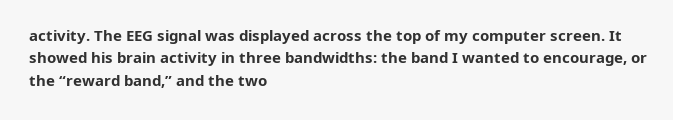activity. The EEG signal was displayed across the top of my computer screen. It showed his brain activity in three bandwidths: the band I wanted to encourage, or the “reward band,” and the two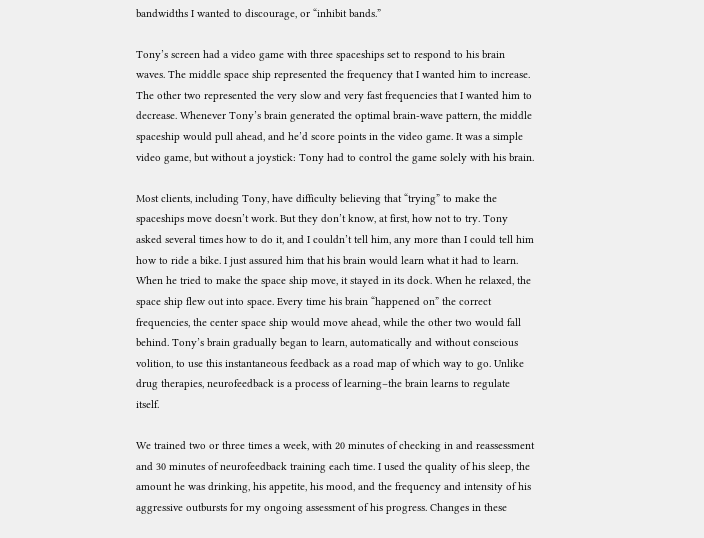bandwidths I wanted to discourage, or “inhibit bands.”

Tony’s screen had a video game with three spaceships set to respond to his brain waves. The middle space ship represented the frequency that I wanted him to increase. The other two represented the very slow and very fast frequencies that I wanted him to decrease. Whenever Tony’s brain generated the optimal brain-wave pattern, the middle spaceship would pull ahead, and he’d score points in the video game. It was a simple video game, but without a joystick: Tony had to control the game solely with his brain.

Most clients, including Tony, have difficulty believing that “trying” to make the spaceships move doesn’t work. But they don’t know, at first, how not to try. Tony asked several times how to do it, and I couldn’t tell him, any more than I could tell him how to ride a bike. I just assured him that his brain would learn what it had to learn. When he tried to make the space ship move, it stayed in its dock. When he relaxed, the space ship flew out into space. Every time his brain “happened on” the correct frequencies, the center space ship would move ahead, while the other two would fall behind. Tony’s brain gradually began to learn, automatically and without conscious volition, to use this instantaneous feedback as a road map of which way to go. Unlike drug therapies, neurofeedback is a process of learning–the brain learns to regulate itself.

We trained two or three times a week, with 20 minutes of checking in and reassessment and 30 minutes of neurofeedback training each time. I used the quality of his sleep, the amount he was drinking, his appetite, his mood, and the frequency and intensity of his aggressive outbursts for my ongoing assessment of his progress. Changes in these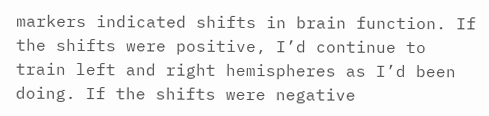markers indicated shifts in brain function. If the shifts were positive, I’d continue to train left and right hemispheres as I’d been doing. If the shifts were negative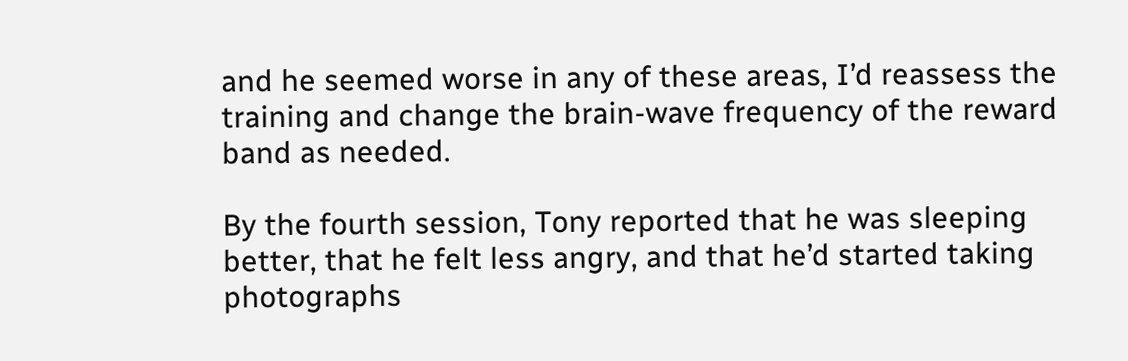and he seemed worse in any of these areas, I’d reassess the training and change the brain-wave frequency of the reward band as needed.

By the fourth session, Tony reported that he was sleeping better, that he felt less angry, and that he’d started taking photographs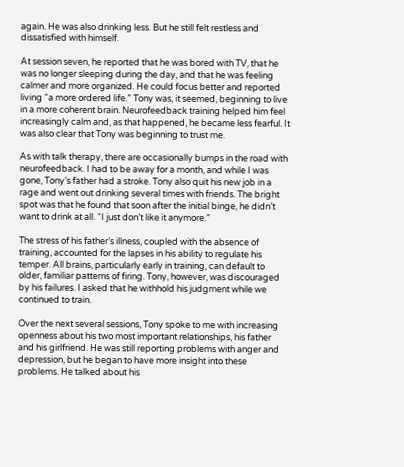again. He was also drinking less. But he still felt restless and dissatisfied with himself.

At session seven, he reported that he was bored with TV, that he was no longer sleeping during the day, and that he was feeling calmer and more organized. He could focus better and reported living “a more ordered life.” Tony was, it seemed, beginning to live in a more coherent brain. Neurofeedback training helped him feel increasingly calm and, as that happened, he became less fearful. It was also clear that Tony was beginning to trust me.

As with talk therapy, there are occasionally bumps in the road with neurofeedback. I had to be away for a month, and while I was gone, Tony’s father had a stroke. Tony also quit his new job in a rage and went out drinking several times with friends. The bright spot was that he found that soon after the initial binge, he didn’t want to drink at all. “I just don’t like it anymore.”

The stress of his father’s illness, coupled with the absence of training, accounted for the lapses in his ability to regulate his temper. All brains, particularly early in training, can default to older, familiar patterns of firing. Tony, however, was discouraged by his failures. I asked that he withhold his judgment while we continued to train.

Over the next several sessions, Tony spoke to me with increasing openness about his two most important relationships, his father and his girlfriend. He was still reporting problems with anger and depression, but he began to have more insight into these problems. He talked about his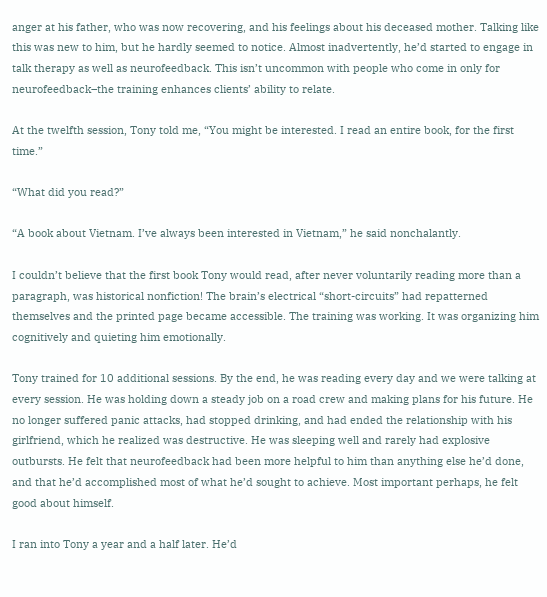anger at his father, who was now recovering, and his feelings about his deceased mother. Talking like this was new to him, but he hardly seemed to notice. Almost inadvertently, he’d started to engage in talk therapy as well as neurofeedback. This isn’t uncommon with people who come in only for neurofeedback–the training enhances clients’ ability to relate.

At the twelfth session, Tony told me, “You might be interested. I read an entire book, for the first time.”

“What did you read?”

“A book about Vietnam. I’ve always been interested in Vietnam,” he said nonchalantly.

I couldn’t believe that the first book Tony would read, after never voluntarily reading more than a paragraph, was historical nonfiction! The brain’s electrical “short-circuits” had repatterned themselves and the printed page became accessible. The training was working. It was organizing him cognitively and quieting him emotionally.

Tony trained for 10 additional sessions. By the end, he was reading every day and we were talking at every session. He was holding down a steady job on a road crew and making plans for his future. He no longer suffered panic attacks, had stopped drinking, and had ended the relationship with his girlfriend, which he realized was destructive. He was sleeping well and rarely had explosive outbursts. He felt that neurofeedback had been more helpful to him than anything else he’d done, and that he’d accomplished most of what he’d sought to achieve. Most important perhaps, he felt good about himself.

I ran into Tony a year and a half later. He’d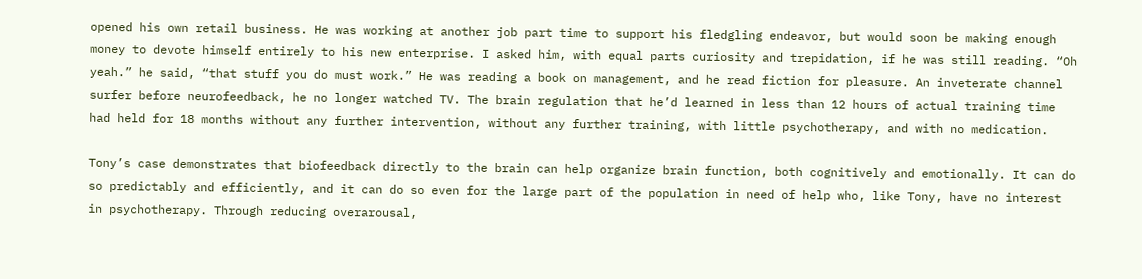opened his own retail business. He was working at another job part time to support his fledgling endeavor, but would soon be making enough money to devote himself entirely to his new enterprise. I asked him, with equal parts curiosity and trepidation, if he was still reading. “Oh yeah.” he said, “that stuff you do must work.” He was reading a book on management, and he read fiction for pleasure. An inveterate channel surfer before neurofeedback, he no longer watched TV. The brain regulation that he’d learned in less than 12 hours of actual training time had held for 18 months without any further intervention, without any further training, with little psychotherapy, and with no medication.

Tony’s case demonstrates that biofeedback directly to the brain can help organize brain function, both cognitively and emotionally. It can do so predictably and efficiently, and it can do so even for the large part of the population in need of help who, like Tony, have no interest in psychotherapy. Through reducing overarousal,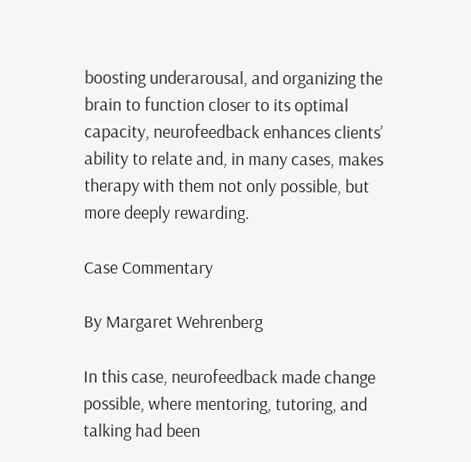boosting underarousal, and organizing the brain to function closer to its optimal capacity, neurofeedback enhances clients’ ability to relate and, in many cases, makes therapy with them not only possible, but more deeply rewarding.

Case Commentary

By Margaret Wehrenberg

In this case, neurofeedback made change possible, where mentoring, tutoring, and talking had been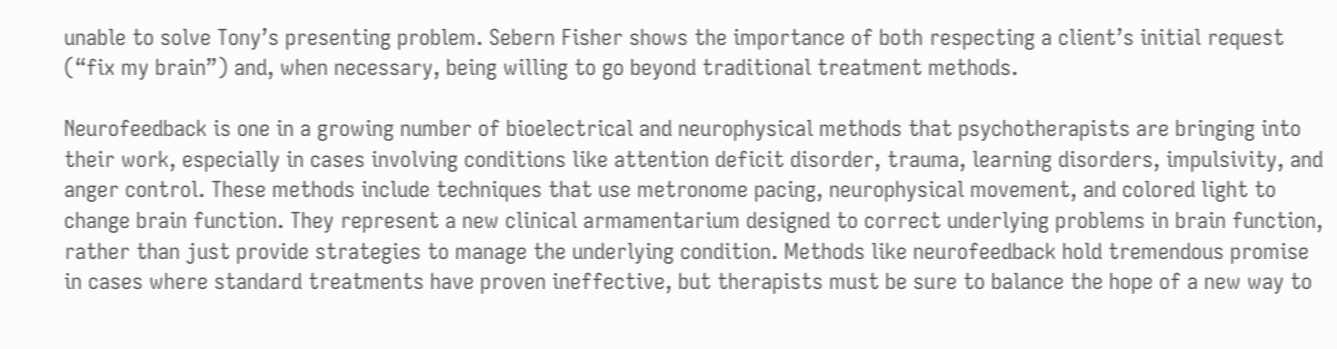unable to solve Tony’s presenting problem. Sebern Fisher shows the importance of both respecting a client’s initial request (“fix my brain”) and, when necessary, being willing to go beyond traditional treatment methods.

Neurofeedback is one in a growing number of bioelectrical and neurophysical methods that psychotherapists are bringing into their work, especially in cases involving conditions like attention deficit disorder, trauma, learning disorders, impulsivity, and anger control. These methods include techniques that use metronome pacing, neurophysical movement, and colored light to change brain function. They represent a new clinical armamentarium designed to correct underlying problems in brain function, rather than just provide strategies to manage the underlying condition. Methods like neurofeedback hold tremendous promise in cases where standard treatments have proven ineffective, but therapists must be sure to balance the hope of a new way to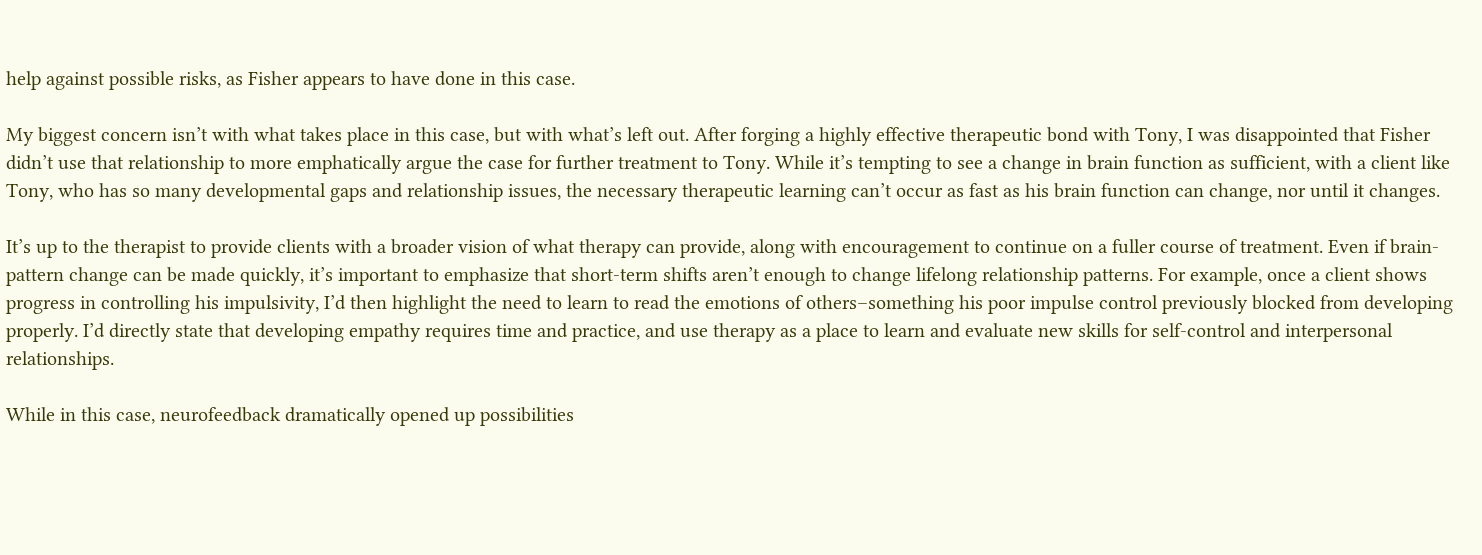help against possible risks, as Fisher appears to have done in this case.

My biggest concern isn’t with what takes place in this case, but with what’s left out. After forging a highly effective therapeutic bond with Tony, I was disappointed that Fisher didn’t use that relationship to more emphatically argue the case for further treatment to Tony. While it’s tempting to see a change in brain function as sufficient, with a client like Tony, who has so many developmental gaps and relationship issues, the necessary therapeutic learning can’t occur as fast as his brain function can change, nor until it changes.

It’s up to the therapist to provide clients with a broader vision of what therapy can provide, along with encouragement to continue on a fuller course of treatment. Even if brain-pattern change can be made quickly, it’s important to emphasize that short-term shifts aren’t enough to change lifelong relationship patterns. For example, once a client shows progress in controlling his impulsivity, I’d then highlight the need to learn to read the emotions of others–something his poor impulse control previously blocked from developing properly. I’d directly state that developing empathy requires time and practice, and use therapy as a place to learn and evaluate new skills for self-control and interpersonal relationships.

While in this case, neurofeedback dramatically opened up possibilities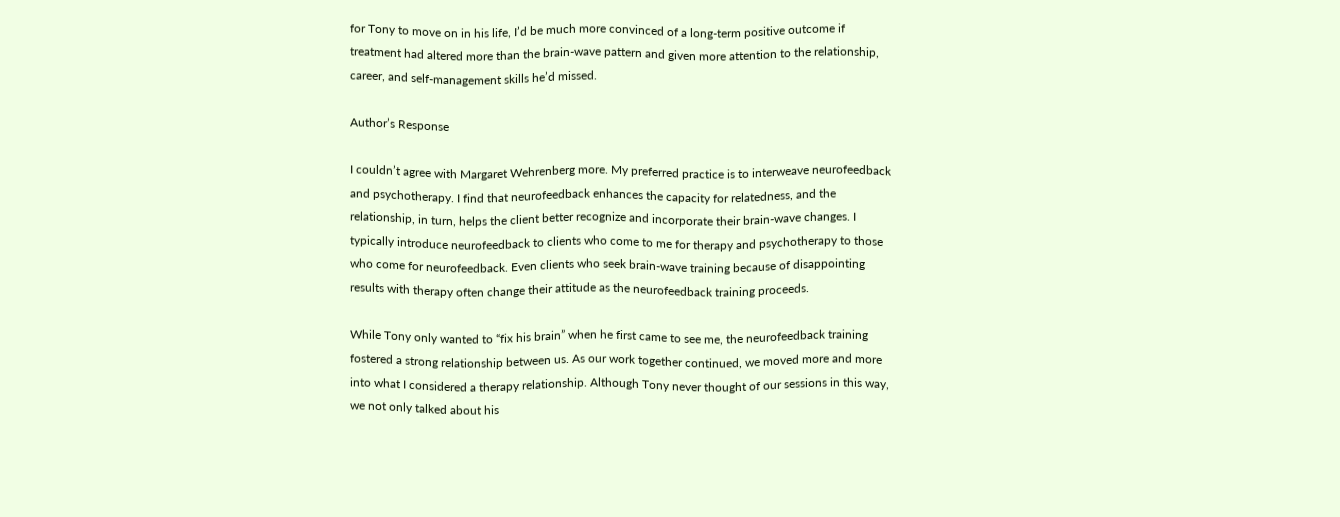for Tony to move on in his life, I’d be much more convinced of a long-term positive outcome if treatment had altered more than the brain-wave pattern and given more attention to the relationship, career, and self-management skills he’d missed.

Author’s Response

I couldn’t agree with Margaret Wehrenberg more. My preferred practice is to interweave neurofeedback and psychotherapy. I find that neurofeedback enhances the capacity for relatedness, and the relationship, in turn, helps the client better recognize and incorporate their brain-wave changes. I typically introduce neurofeedback to clients who come to me for therapy and psychotherapy to those who come for neurofeedback. Even clients who seek brain-wave training because of disappointing results with therapy often change their attitude as the neurofeedback training proceeds.

While Tony only wanted to “fix his brain” when he first came to see me, the neurofeedback training fostered a strong relationship between us. As our work together continued, we moved more and more into what I considered a therapy relationship. Although Tony never thought of our sessions in this way, we not only talked about his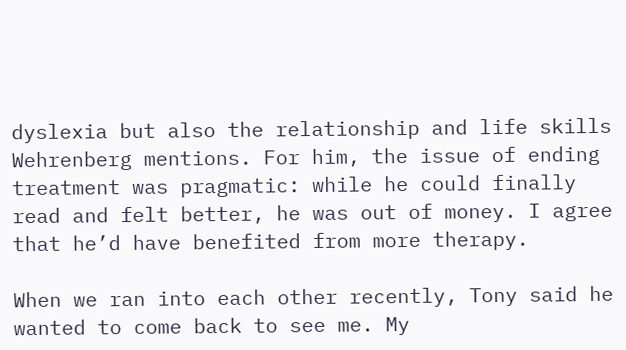dyslexia but also the relationship and life skills Wehrenberg mentions. For him, the issue of ending treatment was pragmatic: while he could finally read and felt better, he was out of money. I agree that he’d have benefited from more therapy.

When we ran into each other recently, Tony said he wanted to come back to see me. My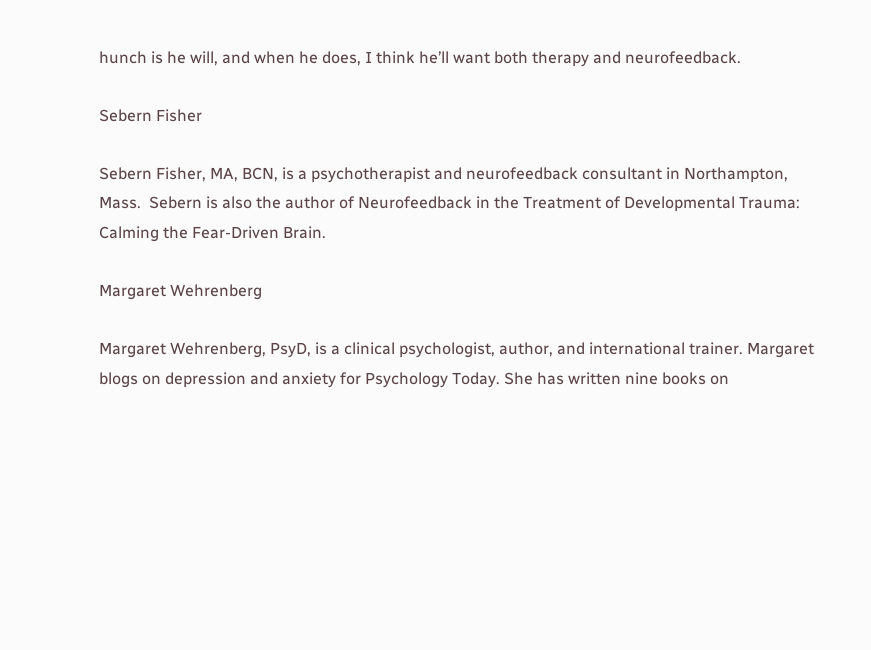hunch is he will, and when he does, I think he’ll want both therapy and neurofeedback.

Sebern Fisher

Sebern Fisher, MA, BCN, is a psychotherapist and neurofeedback consultant in Northampton, Mass.  Sebern is also the author of Neurofeedback in the Treatment of Developmental Trauma: Calming the Fear-Driven Brain.

Margaret Wehrenberg

Margaret Wehrenberg, PsyD, is a clinical psychologist, author, and international trainer. Margaret blogs on depression and anxiety for Psychology Today. She has written nine books on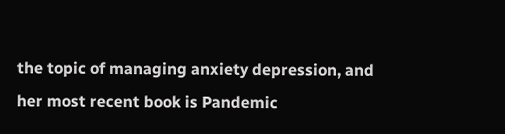the topic of managing anxiety depression, and her most recent book is Pandemic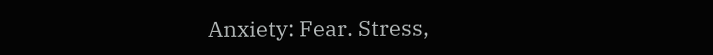Anxiety: Fear. Stress,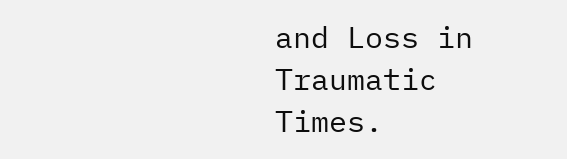and Loss in Traumatic Times.